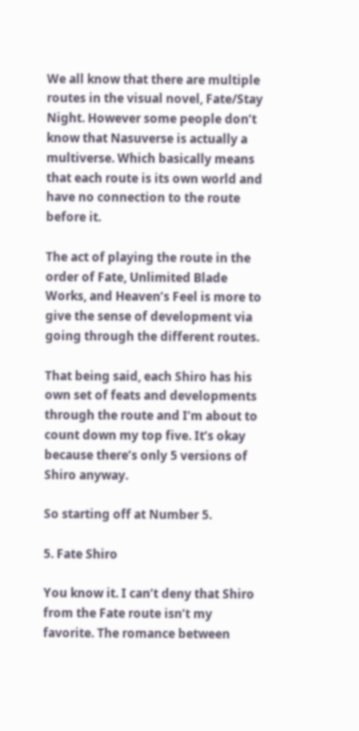We all know that there are multiple routes in the visual novel, Fate/Stay Night. However some people don’t know that Nasuverse is actually a multiverse. Which basically means that each route is its own world and have no connection to the route before it.

The act of playing the route in the order of Fate, Unlimited Blade Works, and Heaven’s Feel is more to give the sense of development via going through the different routes.

That being said, each Shiro has his own set of feats and developments through the route and I’m about to count down my top five. It’s okay because there’s only 5 versions of Shiro anyway.

So starting off at Number 5.

5. Fate Shiro

You know it. I can’t deny that Shiro from the Fate route isn’t my favorite. The romance between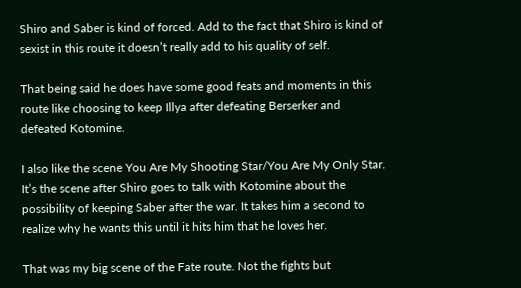Shiro and Saber is kind of forced. Add to the fact that Shiro is kind of sexist in this route it doesn’t really add to his quality of self.

That being said he does have some good feats and moments in this route like choosing to keep Illya after defeating Berserker and defeated Kotomine.

I also like the scene You Are My Shooting Star/You Are My Only Star. It’s the scene after Shiro goes to talk with Kotomine about the possibility of keeping Saber after the war. It takes him a second to realize why he wants this until it hits him that he loves her.

That was my big scene of the Fate route. Not the fights but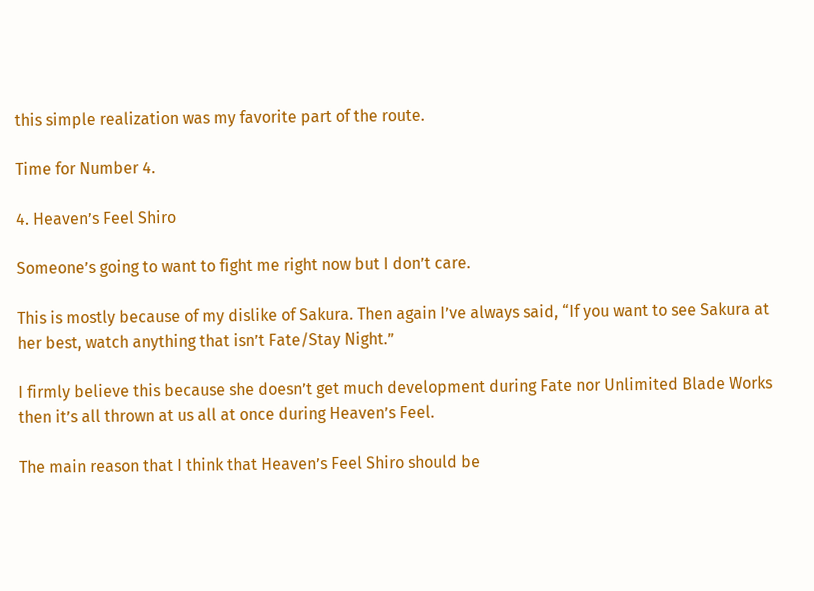this simple realization was my favorite part of the route.

Time for Number 4.

4. Heaven’s Feel Shiro

Someone’s going to want to fight me right now but I don’t care.

This is mostly because of my dislike of Sakura. Then again I’ve always said, “If you want to see Sakura at her best, watch anything that isn’t Fate/Stay Night.”

I firmly believe this because she doesn’t get much development during Fate nor Unlimited Blade Works then it’s all thrown at us all at once during Heaven’s Feel.

The main reason that I think that Heaven’s Feel Shiro should be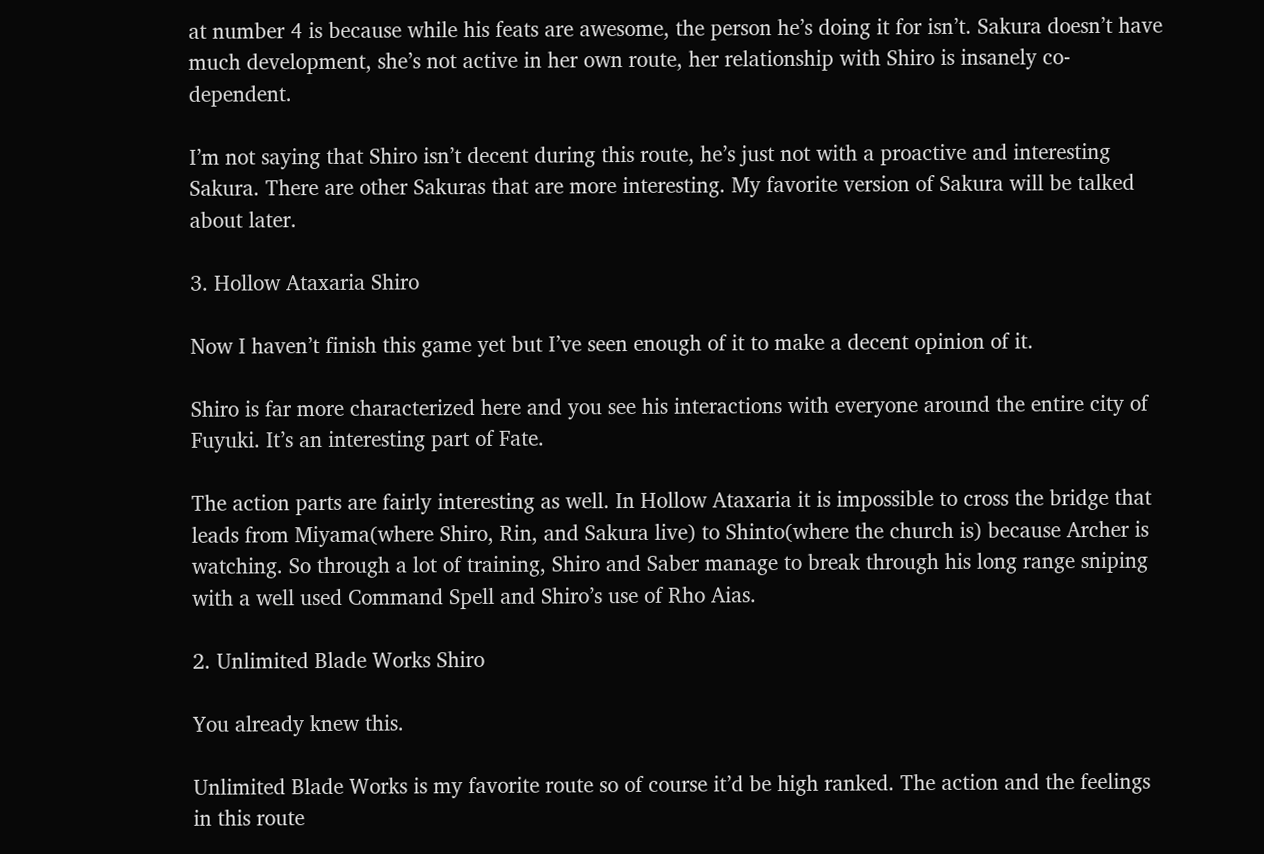at number 4 is because while his feats are awesome, the person he’s doing it for isn’t. Sakura doesn’t have much development, she’s not active in her own route, her relationship with Shiro is insanely co-dependent.

I’m not saying that Shiro isn’t decent during this route, he’s just not with a proactive and interesting Sakura. There are other Sakuras that are more interesting. My favorite version of Sakura will be talked about later.

3. Hollow Ataxaria Shiro

Now I haven’t finish this game yet but I’ve seen enough of it to make a decent opinion of it.

Shiro is far more characterized here and you see his interactions with everyone around the entire city of Fuyuki. It’s an interesting part of Fate.

The action parts are fairly interesting as well. In Hollow Ataxaria it is impossible to cross the bridge that leads from Miyama(where Shiro, Rin, and Sakura live) to Shinto(where the church is) because Archer is watching. So through a lot of training, Shiro and Saber manage to break through his long range sniping with a well used Command Spell and Shiro’s use of Rho Aias.

2. Unlimited Blade Works Shiro

You already knew this.

Unlimited Blade Works is my favorite route so of course it’d be high ranked. The action and the feelings in this route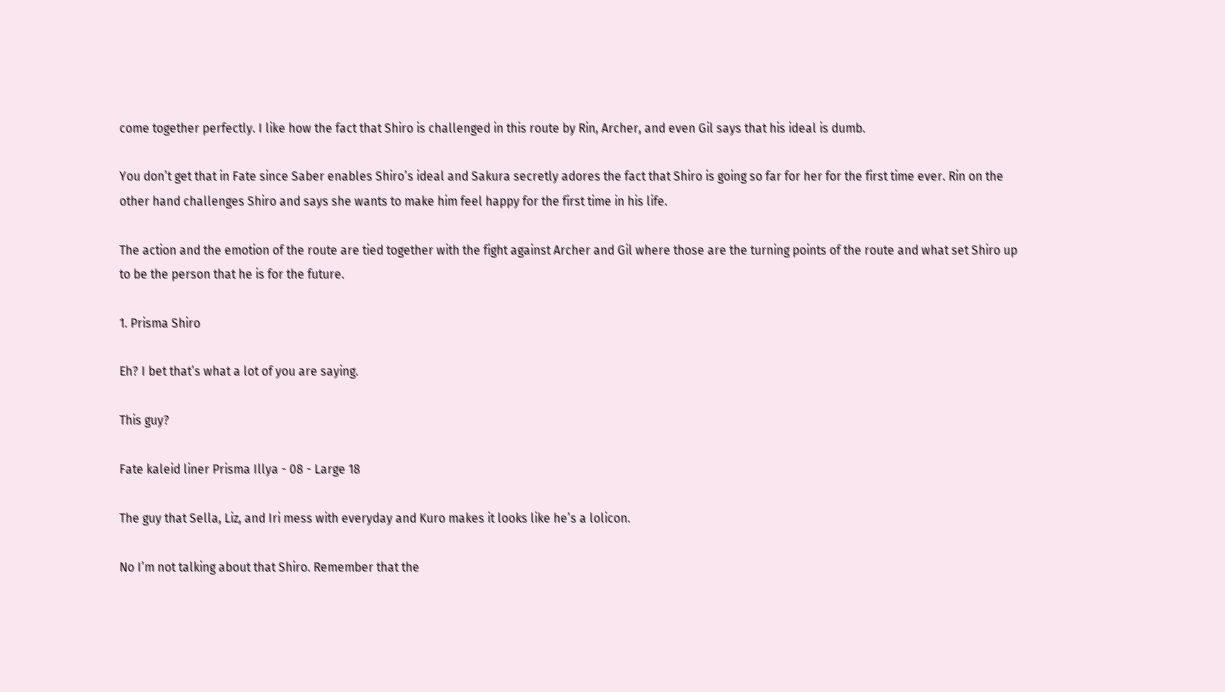come together perfectly. I like how the fact that Shiro is challenged in this route by Rin, Archer, and even Gil says that his ideal is dumb.

You don’t get that in Fate since Saber enables Shiro’s ideal and Sakura secretly adores the fact that Shiro is going so far for her for the first time ever. Rin on the other hand challenges Shiro and says she wants to make him feel happy for the first time in his life.

The action and the emotion of the route are tied together with the fight against Archer and Gil where those are the turning points of the route and what set Shiro up to be the person that he is for the future.

1. Prisma Shiro

Eh? I bet that’s what a lot of you are saying.

This guy?

Fate kaleid liner Prisma Illya - 08 - Large 18

The guy that Sella, Liz, and Iri mess with everyday and Kuro makes it looks like he’s a lolicon.

No I’m not talking about that Shiro. Remember that the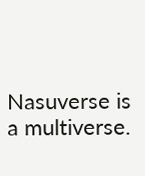Nasuverse is a multiverse.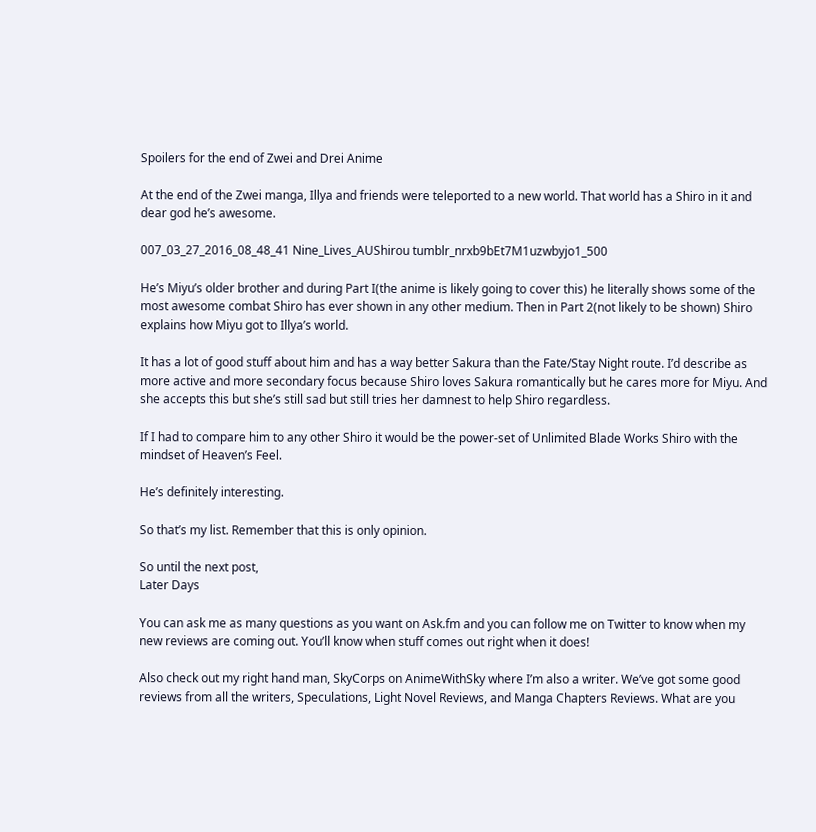Spoilers for the end of Zwei and Drei Anime

At the end of the Zwei manga, Illya and friends were teleported to a new world. That world has a Shiro in it and dear god he’s awesome.

007_03_27_2016_08_48_41 Nine_Lives_AUShirou tumblr_nrxb9bEt7M1uzwbyjo1_500

He’s Miyu’s older brother and during Part I(the anime is likely going to cover this) he literally shows some of the most awesome combat Shiro has ever shown in any other medium. Then in Part 2(not likely to be shown) Shiro explains how Miyu got to Illya’s world.

It has a lot of good stuff about him and has a way better Sakura than the Fate/Stay Night route. I’d describe as more active and more secondary focus because Shiro loves Sakura romantically but he cares more for Miyu. And she accepts this but she’s still sad but still tries her damnest to help Shiro regardless.

If I had to compare him to any other Shiro it would be the power-set of Unlimited Blade Works Shiro with the mindset of Heaven’s Feel.

He’s definitely interesting.

So that’s my list. Remember that this is only opinion.

So until the next post,
Later Days

You can ask me as many questions as you want on Ask.fm and you can follow me on Twitter to know when my new reviews are coming out. You’ll know when stuff comes out right when it does!

Also check out my right hand man, SkyCorps on AnimeWithSky where I’m also a writer. We’ve got some good reviews from all the writers, Speculations, Light Novel Reviews, and Manga Chapters Reviews. What are you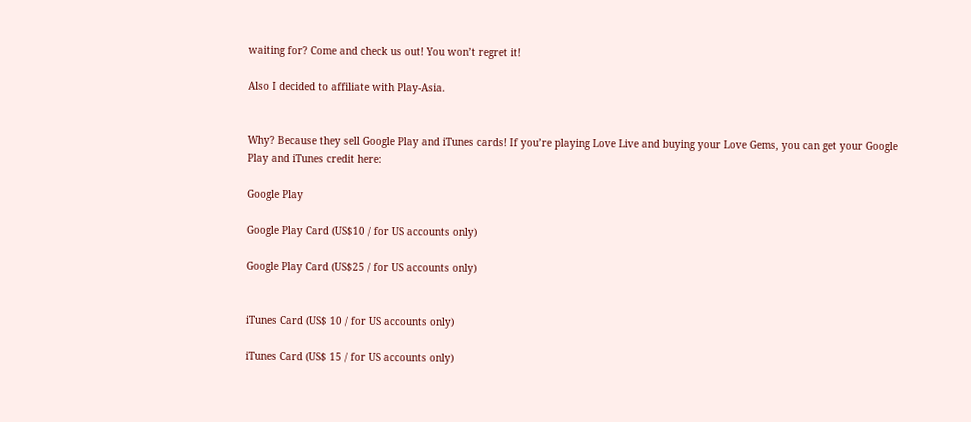waiting for? Come and check us out! You won’t regret it!

Also I decided to affiliate with Play-Asia.


Why? Because they sell Google Play and iTunes cards! If you’re playing Love Live and buying your Love Gems, you can get your Google Play and iTunes credit here:

Google Play

Google Play Card (US$10 / for US accounts only)

Google Play Card (US$25 / for US accounts only)


iTunes Card (US$ 10 / for US accounts only)

iTunes Card (US$ 15 / for US accounts only)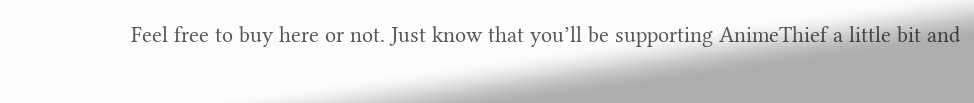Feel free to buy here or not. Just know that you’ll be supporting AnimeThief a little bit and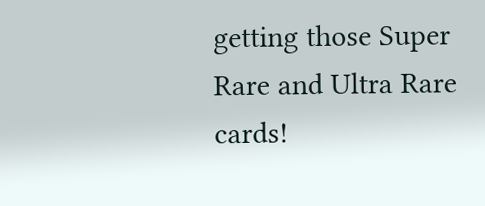getting those Super Rare and Ultra Rare cards!